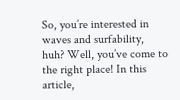So, you’re interested in waves and surfability, huh? Well, you’ve come to the right place! In this article,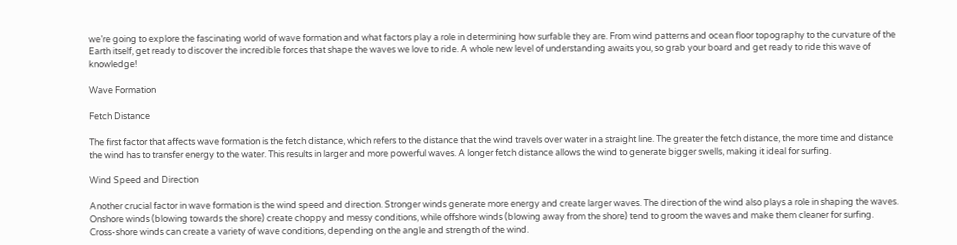we’re going to explore the fascinating world of wave formation and what factors play a role in determining how surfable they are. From wind patterns and ocean floor topography to the curvature of the Earth itself, get ready to discover the incredible forces that shape the waves we love to ride. A whole new level of understanding awaits you, so grab your board and get ready to ride this wave of knowledge!

Wave Formation

Fetch Distance

The first factor that affects wave formation is the fetch distance, which refers to the distance that the wind travels over water in a straight line. The greater the fetch distance, the more time and distance the wind has to transfer energy to the water. This results in larger and more powerful waves. A longer fetch distance allows the wind to generate bigger swells, making it ideal for surfing.

Wind Speed and Direction

Another crucial factor in wave formation is the wind speed and direction. Stronger winds generate more energy and create larger waves. The direction of the wind also plays a role in shaping the waves. Onshore winds (blowing towards the shore) create choppy and messy conditions, while offshore winds (blowing away from the shore) tend to groom the waves and make them cleaner for surfing. Cross-shore winds can create a variety of wave conditions, depending on the angle and strength of the wind.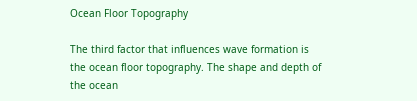Ocean Floor Topography

The third factor that influences wave formation is the ocean floor topography. The shape and depth of the ocean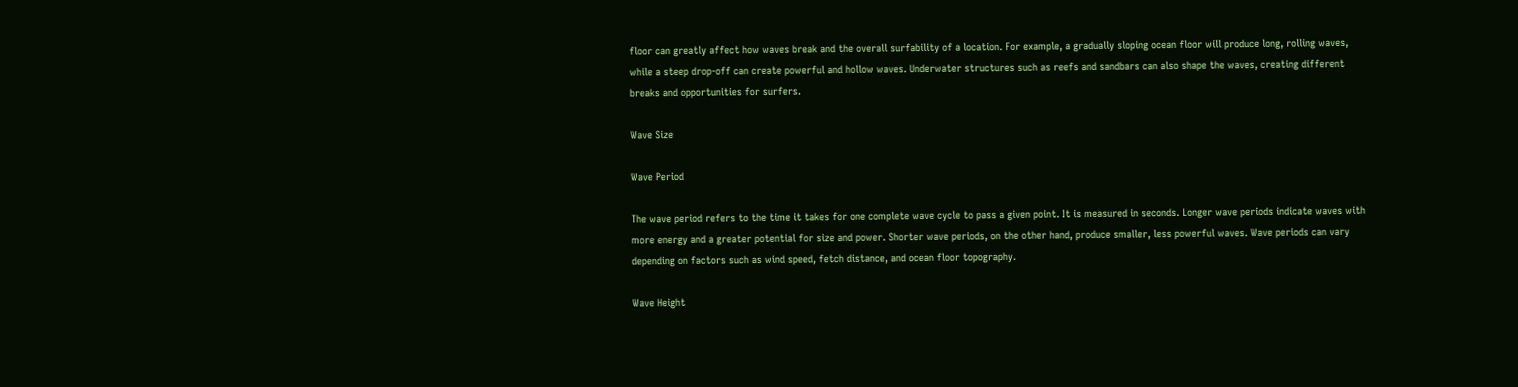floor can greatly affect how waves break and the overall surfability of a location. For example, a gradually sloping ocean floor will produce long, rolling waves, while a steep drop-off can create powerful and hollow waves. Underwater structures such as reefs and sandbars can also shape the waves, creating different breaks and opportunities for surfers.

Wave Size

Wave Period

The wave period refers to the time it takes for one complete wave cycle to pass a given point. It is measured in seconds. Longer wave periods indicate waves with more energy and a greater potential for size and power. Shorter wave periods, on the other hand, produce smaller, less powerful waves. Wave periods can vary depending on factors such as wind speed, fetch distance, and ocean floor topography.

Wave Height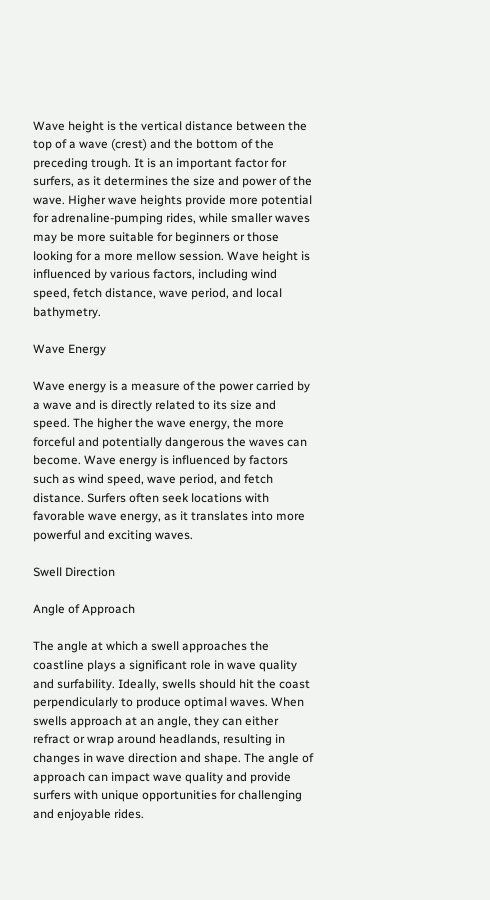Wave height is the vertical distance between the top of a wave (crest) and the bottom of the preceding trough. It is an important factor for surfers, as it determines the size and power of the wave. Higher wave heights provide more potential for adrenaline-pumping rides, while smaller waves may be more suitable for beginners or those looking for a more mellow session. Wave height is influenced by various factors, including wind speed, fetch distance, wave period, and local bathymetry.

Wave Energy

Wave energy is a measure of the power carried by a wave and is directly related to its size and speed. The higher the wave energy, the more forceful and potentially dangerous the waves can become. Wave energy is influenced by factors such as wind speed, wave period, and fetch distance. Surfers often seek locations with favorable wave energy, as it translates into more powerful and exciting waves.

Swell Direction

Angle of Approach

The angle at which a swell approaches the coastline plays a significant role in wave quality and surfability. Ideally, swells should hit the coast perpendicularly to produce optimal waves. When swells approach at an angle, they can either refract or wrap around headlands, resulting in changes in wave direction and shape. The angle of approach can impact wave quality and provide surfers with unique opportunities for challenging and enjoyable rides.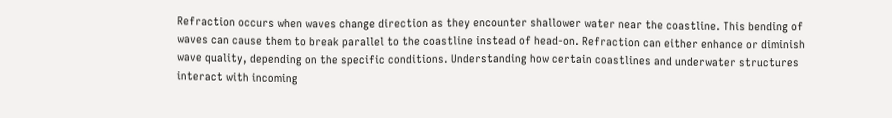Refraction occurs when waves change direction as they encounter shallower water near the coastline. This bending of waves can cause them to break parallel to the coastline instead of head-on. Refraction can either enhance or diminish wave quality, depending on the specific conditions. Understanding how certain coastlines and underwater structures interact with incoming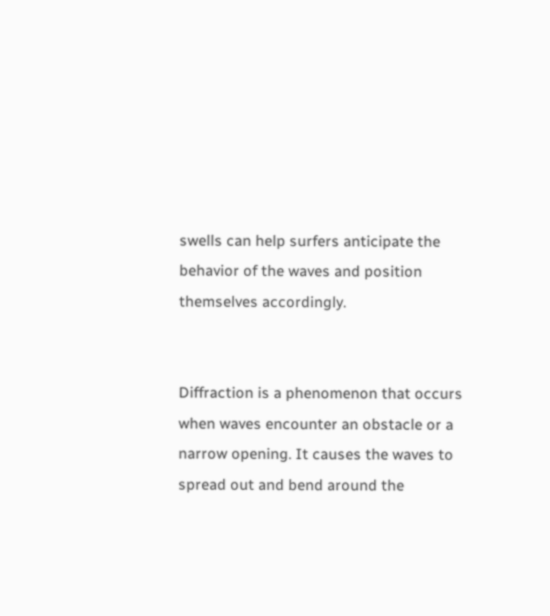swells can help surfers anticipate the behavior of the waves and position themselves accordingly.


Diffraction is a phenomenon that occurs when waves encounter an obstacle or a narrow opening. It causes the waves to spread out and bend around the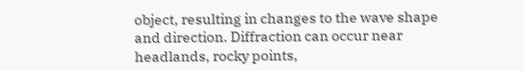object, resulting in changes to the wave shape and direction. Diffraction can occur near headlands, rocky points,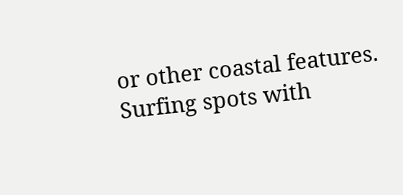or other coastal features. Surfing spots with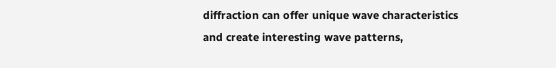diffraction can offer unique wave characteristics and create interesting wave patterns,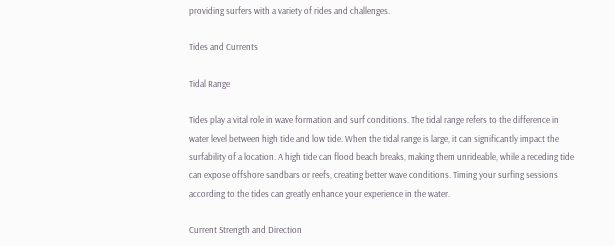providing surfers with a variety of rides and challenges.

Tides and Currents

Tidal Range

Tides play a vital role in wave formation and surf conditions. The tidal range refers to the difference in water level between high tide and low tide. When the tidal range is large, it can significantly impact the surfability of a location. A high tide can flood beach breaks, making them unrideable, while a receding tide can expose offshore sandbars or reefs, creating better wave conditions. Timing your surfing sessions according to the tides can greatly enhance your experience in the water.

Current Strength and Direction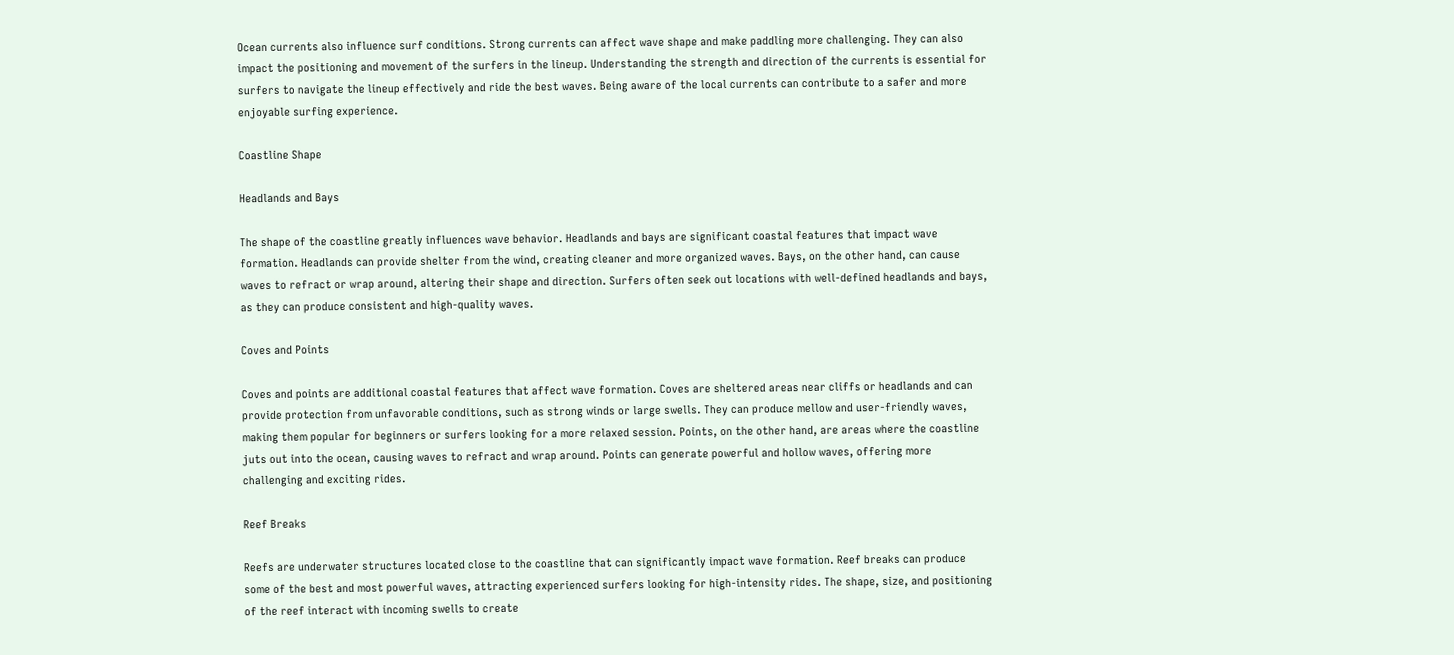Ocean currents also influence surf conditions. Strong currents can affect wave shape and make paddling more challenging. They can also impact the positioning and movement of the surfers in the lineup. Understanding the strength and direction of the currents is essential for surfers to navigate the lineup effectively and ride the best waves. Being aware of the local currents can contribute to a safer and more enjoyable surfing experience.

Coastline Shape

Headlands and Bays

The shape of the coastline greatly influences wave behavior. Headlands and bays are significant coastal features that impact wave formation. Headlands can provide shelter from the wind, creating cleaner and more organized waves. Bays, on the other hand, can cause waves to refract or wrap around, altering their shape and direction. Surfers often seek out locations with well-defined headlands and bays, as they can produce consistent and high-quality waves.

Coves and Points

Coves and points are additional coastal features that affect wave formation. Coves are sheltered areas near cliffs or headlands and can provide protection from unfavorable conditions, such as strong winds or large swells. They can produce mellow and user-friendly waves, making them popular for beginners or surfers looking for a more relaxed session. Points, on the other hand, are areas where the coastline juts out into the ocean, causing waves to refract and wrap around. Points can generate powerful and hollow waves, offering more challenging and exciting rides.

Reef Breaks

Reefs are underwater structures located close to the coastline that can significantly impact wave formation. Reef breaks can produce some of the best and most powerful waves, attracting experienced surfers looking for high-intensity rides. The shape, size, and positioning of the reef interact with incoming swells to create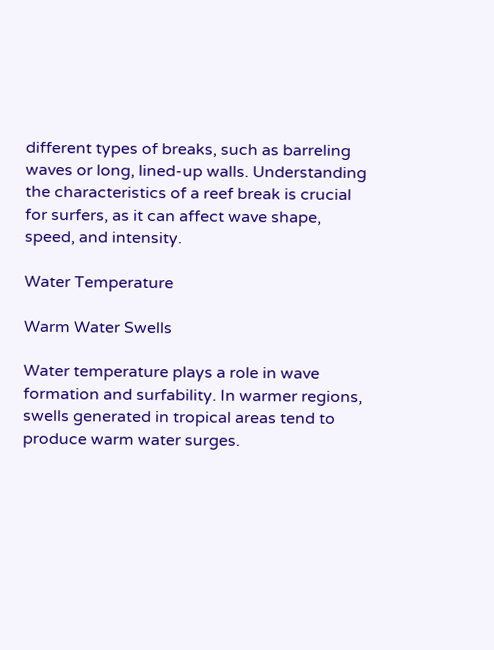different types of breaks, such as barreling waves or long, lined-up walls. Understanding the characteristics of a reef break is crucial for surfers, as it can affect wave shape, speed, and intensity.

Water Temperature

Warm Water Swells

Water temperature plays a role in wave formation and surfability. In warmer regions, swells generated in tropical areas tend to produce warm water surges.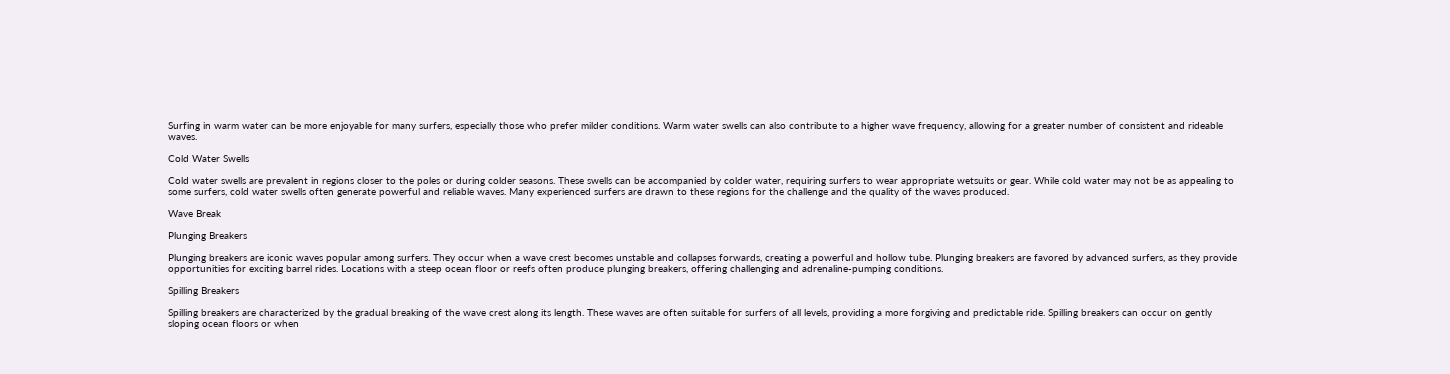Surfing in warm water can be more enjoyable for many surfers, especially those who prefer milder conditions. Warm water swells can also contribute to a higher wave frequency, allowing for a greater number of consistent and rideable waves.

Cold Water Swells

Cold water swells are prevalent in regions closer to the poles or during colder seasons. These swells can be accompanied by colder water, requiring surfers to wear appropriate wetsuits or gear. While cold water may not be as appealing to some surfers, cold water swells often generate powerful and reliable waves. Many experienced surfers are drawn to these regions for the challenge and the quality of the waves produced.

Wave Break

Plunging Breakers

Plunging breakers are iconic waves popular among surfers. They occur when a wave crest becomes unstable and collapses forwards, creating a powerful and hollow tube. Plunging breakers are favored by advanced surfers, as they provide opportunities for exciting barrel rides. Locations with a steep ocean floor or reefs often produce plunging breakers, offering challenging and adrenaline-pumping conditions.

Spilling Breakers

Spilling breakers are characterized by the gradual breaking of the wave crest along its length. These waves are often suitable for surfers of all levels, providing a more forgiving and predictable ride. Spilling breakers can occur on gently sloping ocean floors or when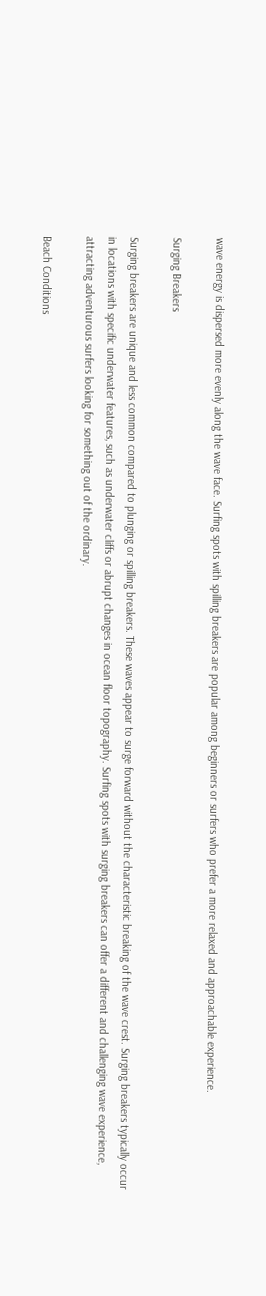wave energy is dispersed more evenly along the wave face. Surfing spots with spilling breakers are popular among beginners or surfers who prefer a more relaxed and approachable experience.

Surging Breakers

Surging breakers are unique and less common compared to plunging or spilling breakers. These waves appear to surge forward without the characteristic breaking of the wave crest. Surging breakers typically occur in locations with specific underwater features, such as underwater cliffs or abrupt changes in ocean floor topography. Surfing spots with surging breakers can offer a different and challenging wave experience, attracting adventurous surfers looking for something out of the ordinary.

Beach Conditions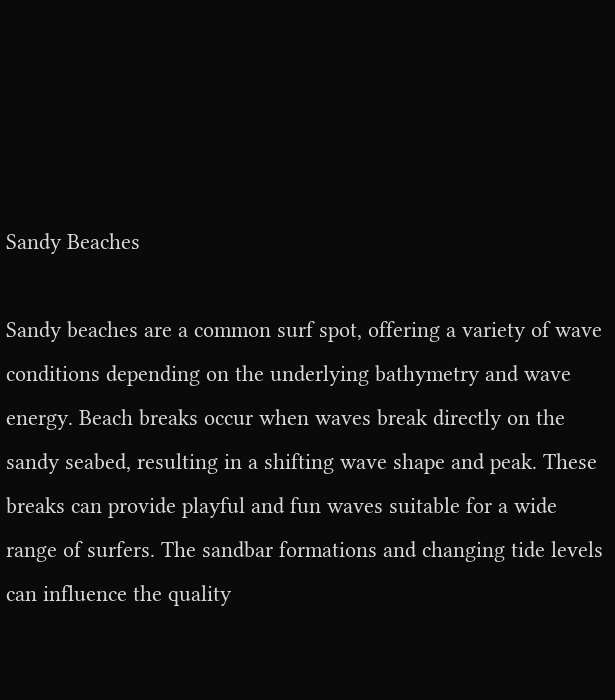Sandy Beaches

Sandy beaches are a common surf spot, offering a variety of wave conditions depending on the underlying bathymetry and wave energy. Beach breaks occur when waves break directly on the sandy seabed, resulting in a shifting wave shape and peak. These breaks can provide playful and fun waves suitable for a wide range of surfers. The sandbar formations and changing tide levels can influence the quality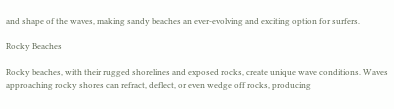and shape of the waves, making sandy beaches an ever-evolving and exciting option for surfers.

Rocky Beaches

Rocky beaches, with their rugged shorelines and exposed rocks, create unique wave conditions. Waves approaching rocky shores can refract, deflect, or even wedge off rocks, producing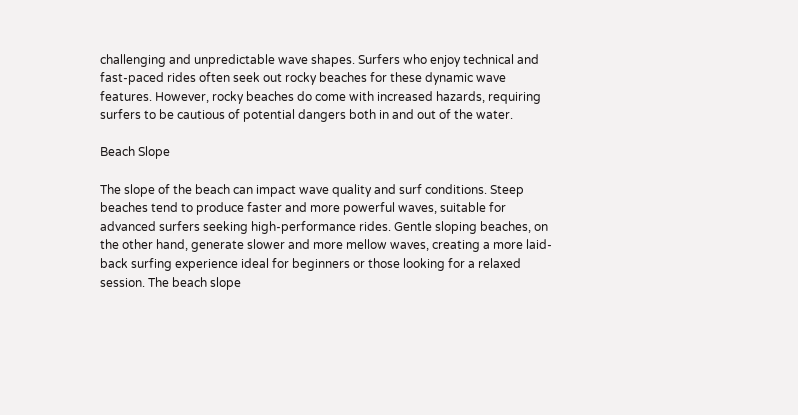challenging and unpredictable wave shapes. Surfers who enjoy technical and fast-paced rides often seek out rocky beaches for these dynamic wave features. However, rocky beaches do come with increased hazards, requiring surfers to be cautious of potential dangers both in and out of the water.

Beach Slope

The slope of the beach can impact wave quality and surf conditions. Steep beaches tend to produce faster and more powerful waves, suitable for advanced surfers seeking high-performance rides. Gentle sloping beaches, on the other hand, generate slower and more mellow waves, creating a more laid-back surfing experience ideal for beginners or those looking for a relaxed session. The beach slope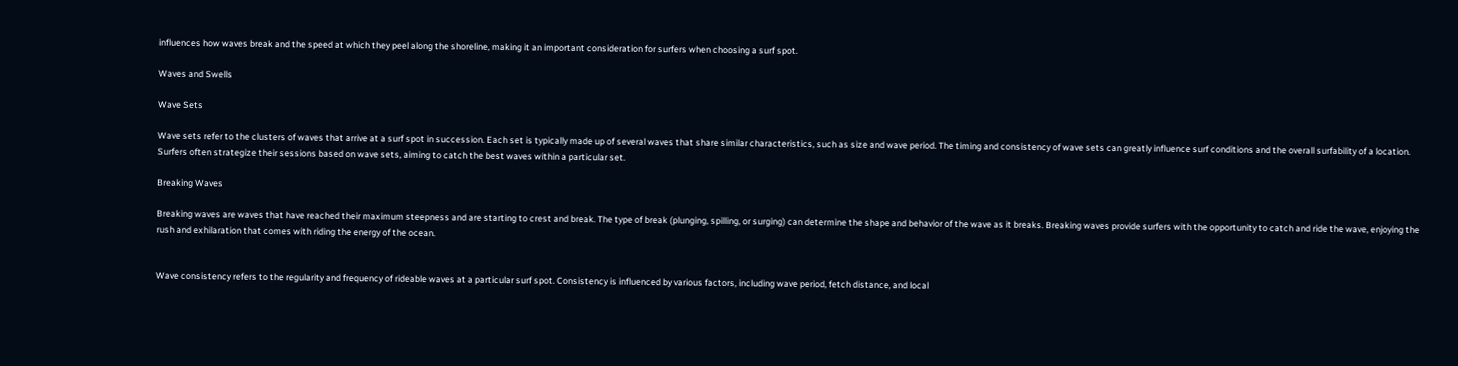influences how waves break and the speed at which they peel along the shoreline, making it an important consideration for surfers when choosing a surf spot.

Waves and Swells

Wave Sets

Wave sets refer to the clusters of waves that arrive at a surf spot in succession. Each set is typically made up of several waves that share similar characteristics, such as size and wave period. The timing and consistency of wave sets can greatly influence surf conditions and the overall surfability of a location. Surfers often strategize their sessions based on wave sets, aiming to catch the best waves within a particular set.

Breaking Waves

Breaking waves are waves that have reached their maximum steepness and are starting to crest and break. The type of break (plunging, spilling, or surging) can determine the shape and behavior of the wave as it breaks. Breaking waves provide surfers with the opportunity to catch and ride the wave, enjoying the rush and exhilaration that comes with riding the energy of the ocean.


Wave consistency refers to the regularity and frequency of rideable waves at a particular surf spot. Consistency is influenced by various factors, including wave period, fetch distance, and local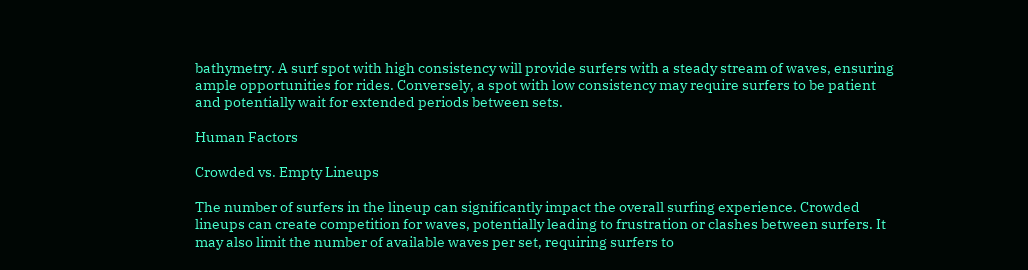bathymetry. A surf spot with high consistency will provide surfers with a steady stream of waves, ensuring ample opportunities for rides. Conversely, a spot with low consistency may require surfers to be patient and potentially wait for extended periods between sets.

Human Factors

Crowded vs. Empty Lineups

The number of surfers in the lineup can significantly impact the overall surfing experience. Crowded lineups can create competition for waves, potentially leading to frustration or clashes between surfers. It may also limit the number of available waves per set, requiring surfers to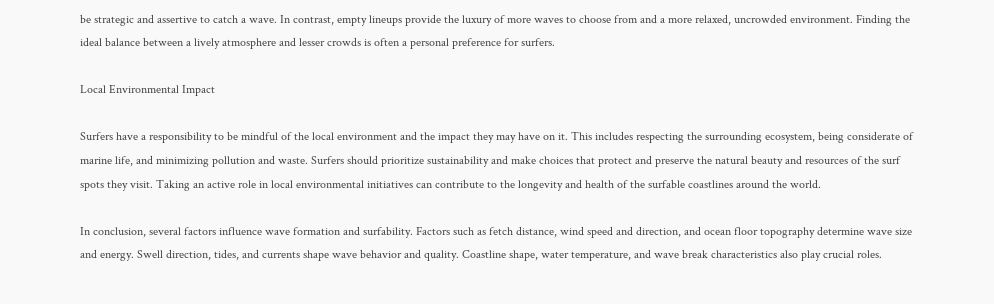be strategic and assertive to catch a wave. In contrast, empty lineups provide the luxury of more waves to choose from and a more relaxed, uncrowded environment. Finding the ideal balance between a lively atmosphere and lesser crowds is often a personal preference for surfers.

Local Environmental Impact

Surfers have a responsibility to be mindful of the local environment and the impact they may have on it. This includes respecting the surrounding ecosystem, being considerate of marine life, and minimizing pollution and waste. Surfers should prioritize sustainability and make choices that protect and preserve the natural beauty and resources of the surf spots they visit. Taking an active role in local environmental initiatives can contribute to the longevity and health of the surfable coastlines around the world.

In conclusion, several factors influence wave formation and surfability. Factors such as fetch distance, wind speed and direction, and ocean floor topography determine wave size and energy. Swell direction, tides, and currents shape wave behavior and quality. Coastline shape, water temperature, and wave break characteristics also play crucial roles.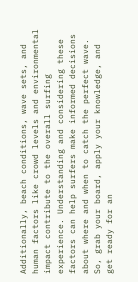Additionally, beach conditions, wave sets, and human factors like crowd levels and environmental impact contribute to the overall surfing experience. Understanding and considering these factors can help surfers make informed decisions about where and when to catch the perfect wave. So, grab your board, apply your knowledge, and get ready for an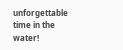unforgettable time in the water!